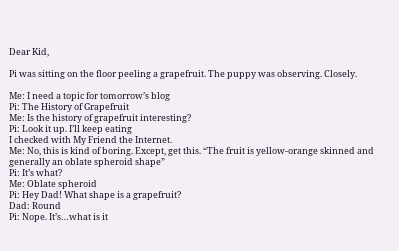Dear Kid,

Pi was sitting on the floor peeling a grapefruit. The puppy was observing. Closely.

Me: I need a topic for tomorrow’s blog
Pi: The History of Grapefruit
Me: Is the history of grapefruit interesting?
Pi: Look it up. I’ll keep eating
I checked with My Friend the Internet.
Me: No, this is kind of boring. Except, get this. “The fruit is yellow-orange skinned and generally an oblate spheroid shape”
Pi: It’s what?
Me: Oblate spheroid
Pi: Hey Dad! What shape is a grapefruit?
Dad: Round
Pi: Nope. It’s…what is it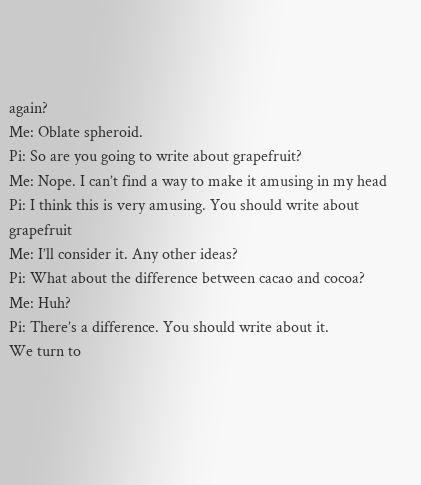again?
Me: Oblate spheroid.
Pi: So are you going to write about grapefruit?
Me: Nope. I can’t find a way to make it amusing in my head
Pi: I think this is very amusing. You should write about grapefruit
Me: I’ll consider it. Any other ideas?
Pi: What about the difference between cacao and cocoa?
Me: Huh?
Pi: There’s a difference. You should write about it.
We turn to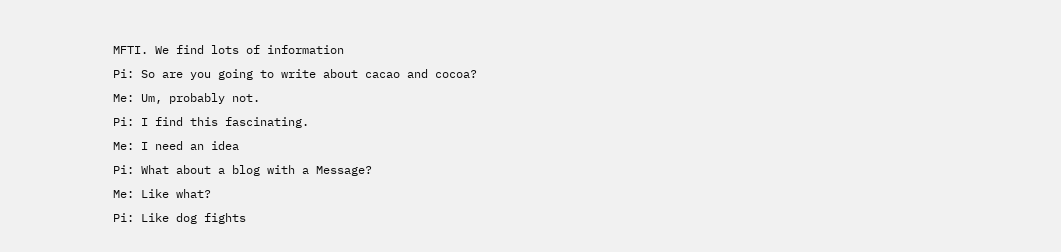MFTI. We find lots of information
Pi: So are you going to write about cacao and cocoa?
Me: Um, probably not.
Pi: I find this fascinating.
Me: I need an idea
Pi: What about a blog with a Message?
Me: Like what?
Pi: Like dog fights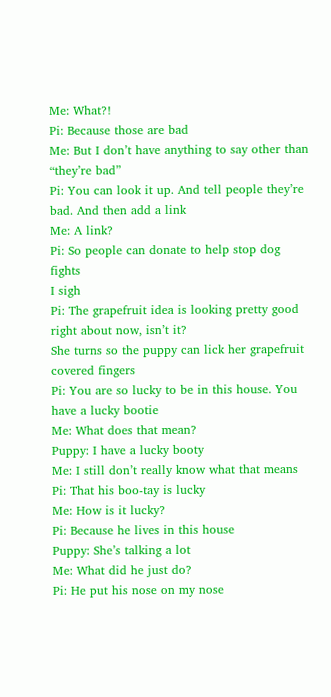Me: What?!
Pi: Because those are bad
Me: But I don’t have anything to say other than “they’re bad”
Pi: You can look it up. And tell people they’re bad. And then add a link
Me: A link?
Pi: So people can donate to help stop dog fights
I sigh
Pi: The grapefruit idea is looking pretty good right about now, isn’t it?
She turns so the puppy can lick her grapefruit covered fingers
Pi: You are so lucky to be in this house. You have a lucky bootie
Me: What does that mean?
Puppy: I have a lucky booty
Me: I still don’t really know what that means
Pi: That his boo-tay is lucky
Me: How is it lucky?
Pi: Because he lives in this house
Puppy: She’s talking a lot
Me: What did he just do?
Pi: He put his nose on my nose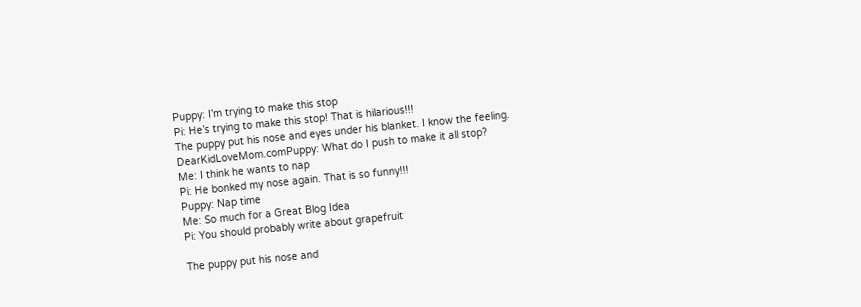Puppy: I’m trying to make this stop
Pi: He’s trying to make this stop! That is hilarious!!!
The puppy put his nose and eyes under his blanket. I know the feeling. DearKidLoveMom.comPuppy: What do I push to make it all stop?
Me: I think he wants to nap
Pi: He bonked my nose again. That is so funny!!!
Puppy: Nap time
Me: So much for a Great Blog Idea
Pi: You should probably write about grapefruit

The puppy put his nose and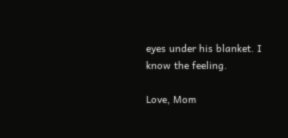eyes under his blanket. I know the feeling.

Love, Mom